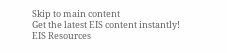Skip to main content
Get the latest EIS content instantly!
EIS Resources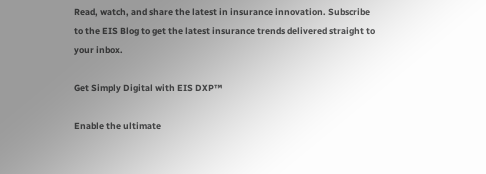Read, watch, and share the latest in insurance innovation. Subscribe to the EIS Blog to get the latest insurance trends delivered straight to your inbox.

Get Simply Digital with EIS DXP™

Enable the ultimate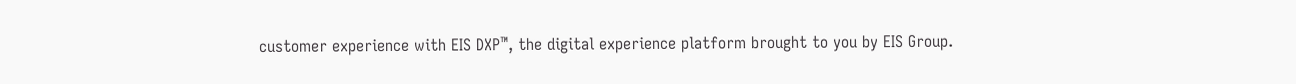customer experience with EIS DXP™, the digital experience platform brought to you by EIS Group.